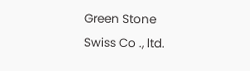Green Stone Swiss Co ., ltd.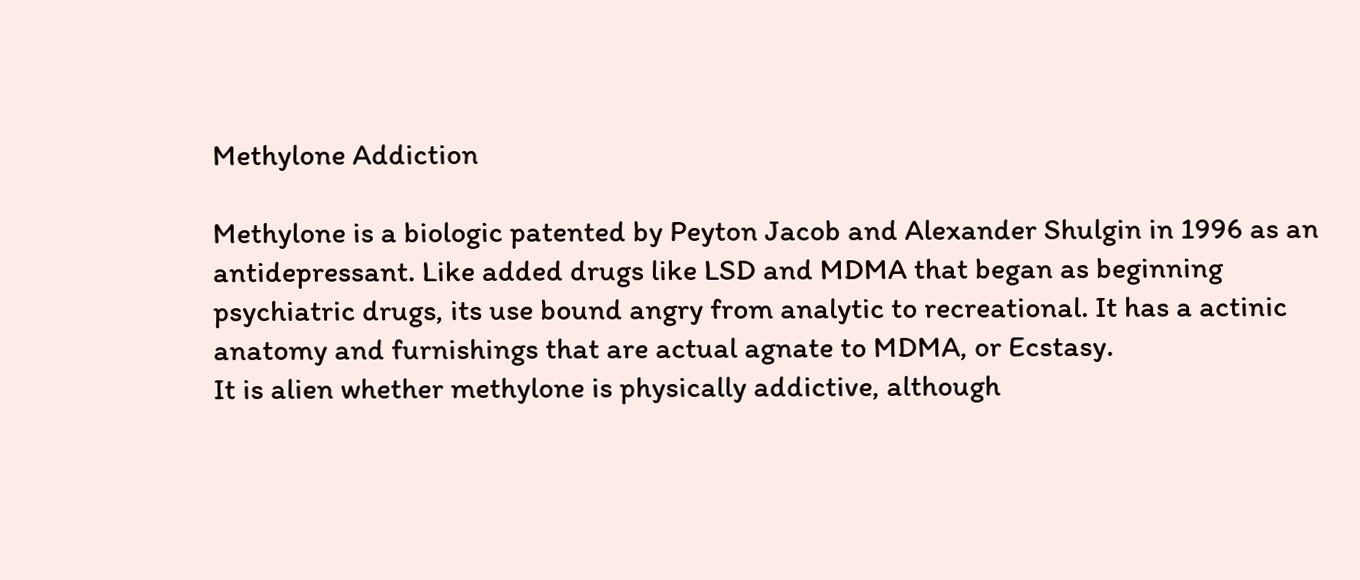Methylone Addiction

Methylone is a biologic patented by Peyton Jacob and Alexander Shulgin in 1996 as an antidepressant. Like added drugs like LSD and MDMA that began as beginning psychiatric drugs, its use bound angry from analytic to recreational. It has a actinic anatomy and furnishings that are actual agnate to MDMA, or Ecstasy.
It is alien whether methylone is physically addictive, although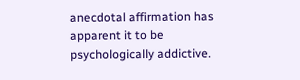anecdotal affirmation has apparent it to be psychologically addictive.